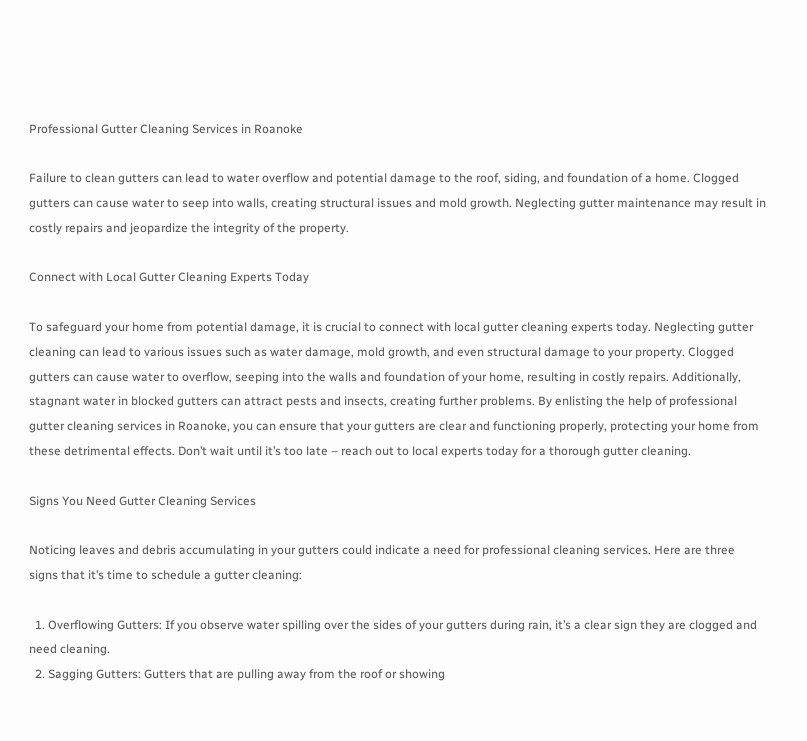Professional Gutter Cleaning Services in Roanoke

Failure to clean gutters can lead to water overflow and potential damage to the roof, siding, and foundation of a home. Clogged gutters can cause water to seep into walls, creating structural issues and mold growth. Neglecting gutter maintenance may result in costly repairs and jeopardize the integrity of the property.

Connect with Local Gutter Cleaning Experts Today

To safeguard your home from potential damage, it is crucial to connect with local gutter cleaning experts today. Neglecting gutter cleaning can lead to various issues such as water damage, mold growth, and even structural damage to your property. Clogged gutters can cause water to overflow, seeping into the walls and foundation of your home, resulting in costly repairs. Additionally, stagnant water in blocked gutters can attract pests and insects, creating further problems. By enlisting the help of professional gutter cleaning services in Roanoke, you can ensure that your gutters are clear and functioning properly, protecting your home from these detrimental effects. Don’t wait until it’s too late – reach out to local experts today for a thorough gutter cleaning.

Signs You Need Gutter Cleaning Services

Noticing leaves and debris accumulating in your gutters could indicate a need for professional cleaning services. Here are three signs that it’s time to schedule a gutter cleaning:

  1. Overflowing Gutters: If you observe water spilling over the sides of your gutters during rain, it’s a clear sign they are clogged and need cleaning.
  2. Sagging Gutters: Gutters that are pulling away from the roof or showing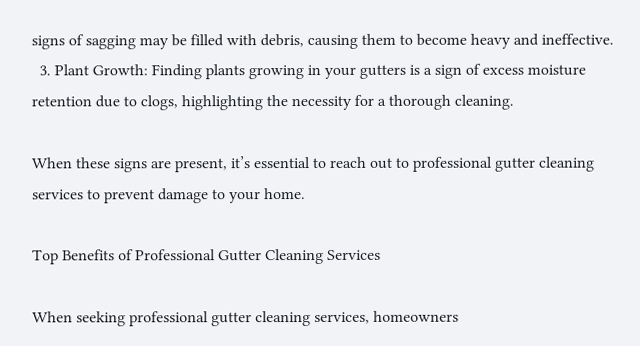signs of sagging may be filled with debris, causing them to become heavy and ineffective.
  3. Plant Growth: Finding plants growing in your gutters is a sign of excess moisture retention due to clogs, highlighting the necessity for a thorough cleaning.

When these signs are present, it’s essential to reach out to professional gutter cleaning services to prevent damage to your home.

Top Benefits of Professional Gutter Cleaning Services

When seeking professional gutter cleaning services, homeowners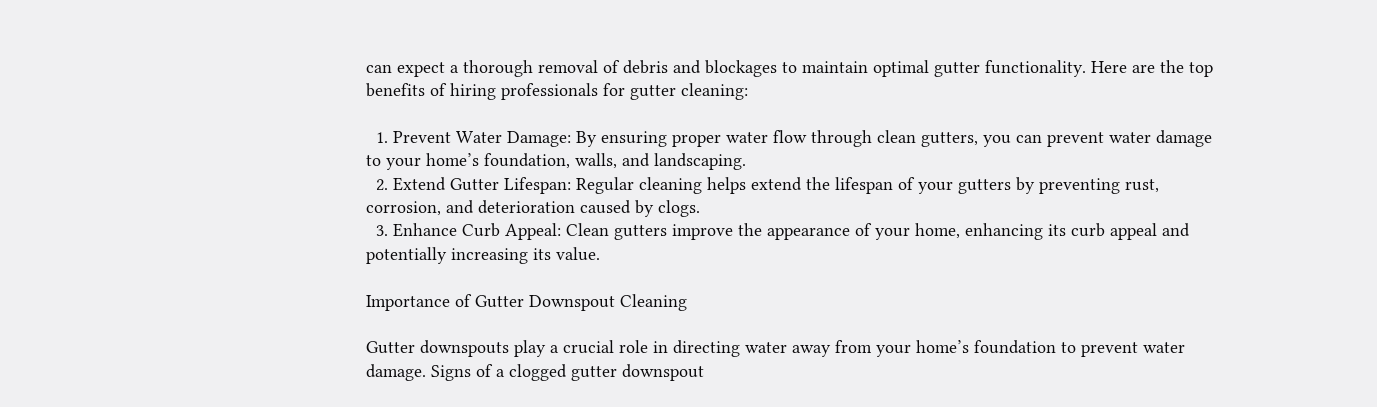can expect a thorough removal of debris and blockages to maintain optimal gutter functionality. Here are the top benefits of hiring professionals for gutter cleaning:

  1. Prevent Water Damage: By ensuring proper water flow through clean gutters, you can prevent water damage to your home’s foundation, walls, and landscaping.
  2. Extend Gutter Lifespan: Regular cleaning helps extend the lifespan of your gutters by preventing rust, corrosion, and deterioration caused by clogs.
  3. Enhance Curb Appeal: Clean gutters improve the appearance of your home, enhancing its curb appeal and potentially increasing its value.

Importance of Gutter Downspout Cleaning

Gutter downspouts play a crucial role in directing water away from your home’s foundation to prevent water damage. Signs of a clogged gutter downspout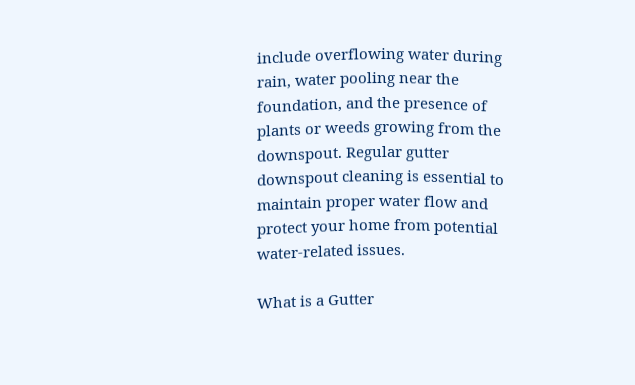include overflowing water during rain, water pooling near the foundation, and the presence of plants or weeds growing from the downspout. Regular gutter downspout cleaning is essential to maintain proper water flow and protect your home from potential water-related issues.

What is a Gutter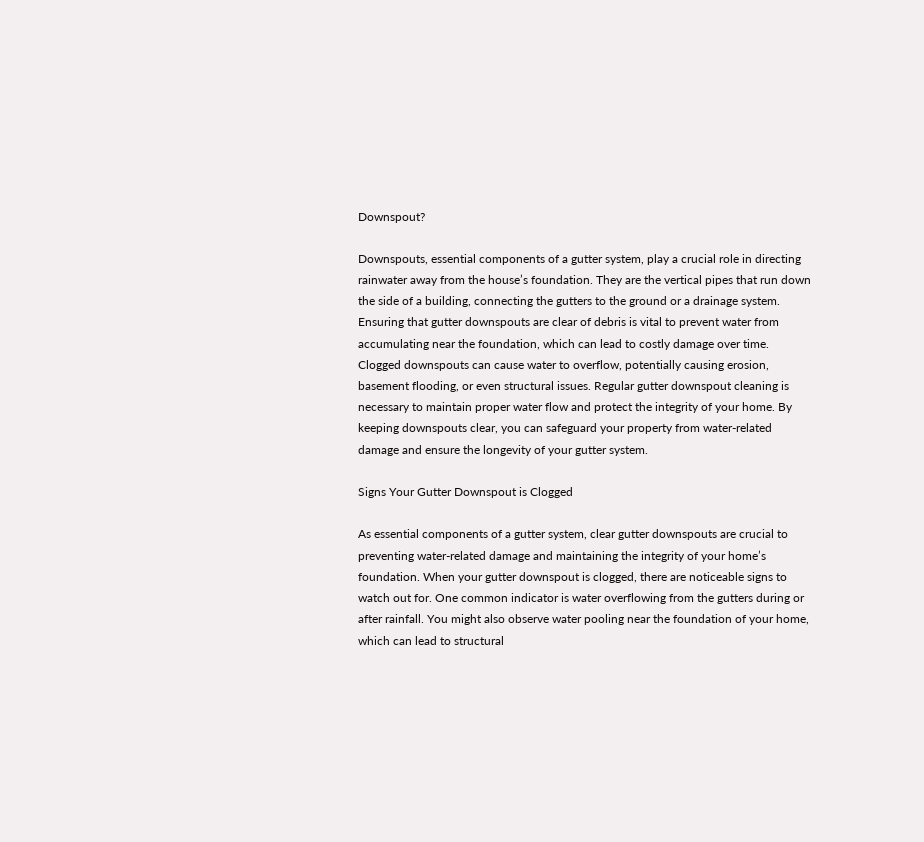Downspout?

Downspouts, essential components of a gutter system, play a crucial role in directing rainwater away from the house’s foundation. They are the vertical pipes that run down the side of a building, connecting the gutters to the ground or a drainage system. Ensuring that gutter downspouts are clear of debris is vital to prevent water from accumulating near the foundation, which can lead to costly damage over time. Clogged downspouts can cause water to overflow, potentially causing erosion, basement flooding, or even structural issues. Regular gutter downspout cleaning is necessary to maintain proper water flow and protect the integrity of your home. By keeping downspouts clear, you can safeguard your property from water-related damage and ensure the longevity of your gutter system.

Signs Your Gutter Downspout is Clogged

As essential components of a gutter system, clear gutter downspouts are crucial to preventing water-related damage and maintaining the integrity of your home’s foundation. When your gutter downspout is clogged, there are noticeable signs to watch out for. One common indicator is water overflowing from the gutters during or after rainfall. You might also observe water pooling near the foundation of your home, which can lead to structural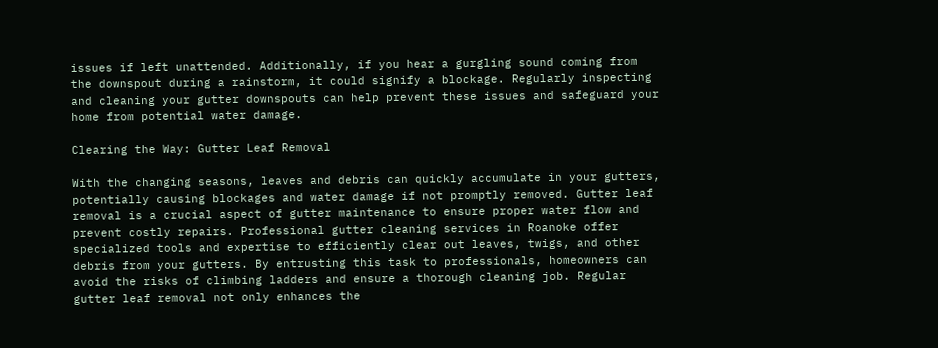issues if left unattended. Additionally, if you hear a gurgling sound coming from the downspout during a rainstorm, it could signify a blockage. Regularly inspecting and cleaning your gutter downspouts can help prevent these issues and safeguard your home from potential water damage.

Clearing the Way: Gutter Leaf Removal

With the changing seasons, leaves and debris can quickly accumulate in your gutters, potentially causing blockages and water damage if not promptly removed. Gutter leaf removal is a crucial aspect of gutter maintenance to ensure proper water flow and prevent costly repairs. Professional gutter cleaning services in Roanoke offer specialized tools and expertise to efficiently clear out leaves, twigs, and other debris from your gutters. By entrusting this task to professionals, homeowners can avoid the risks of climbing ladders and ensure a thorough cleaning job. Regular gutter leaf removal not only enhances the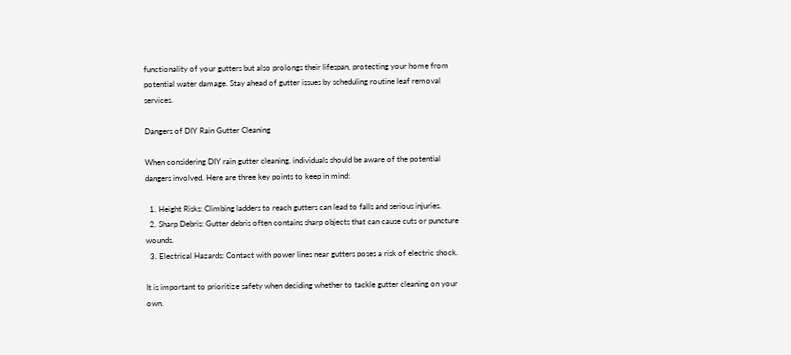functionality of your gutters but also prolongs their lifespan, protecting your home from potential water damage. Stay ahead of gutter issues by scheduling routine leaf removal services.

Dangers of DIY Rain Gutter Cleaning

When considering DIY rain gutter cleaning, individuals should be aware of the potential dangers involved. Here are three key points to keep in mind:

  1. Height Risks: Climbing ladders to reach gutters can lead to falls and serious injuries.
  2. Sharp Debris: Gutter debris often contains sharp objects that can cause cuts or puncture wounds.
  3. Electrical Hazards: Contact with power lines near gutters poses a risk of electric shock.

It is important to prioritize safety when deciding whether to tackle gutter cleaning on your own.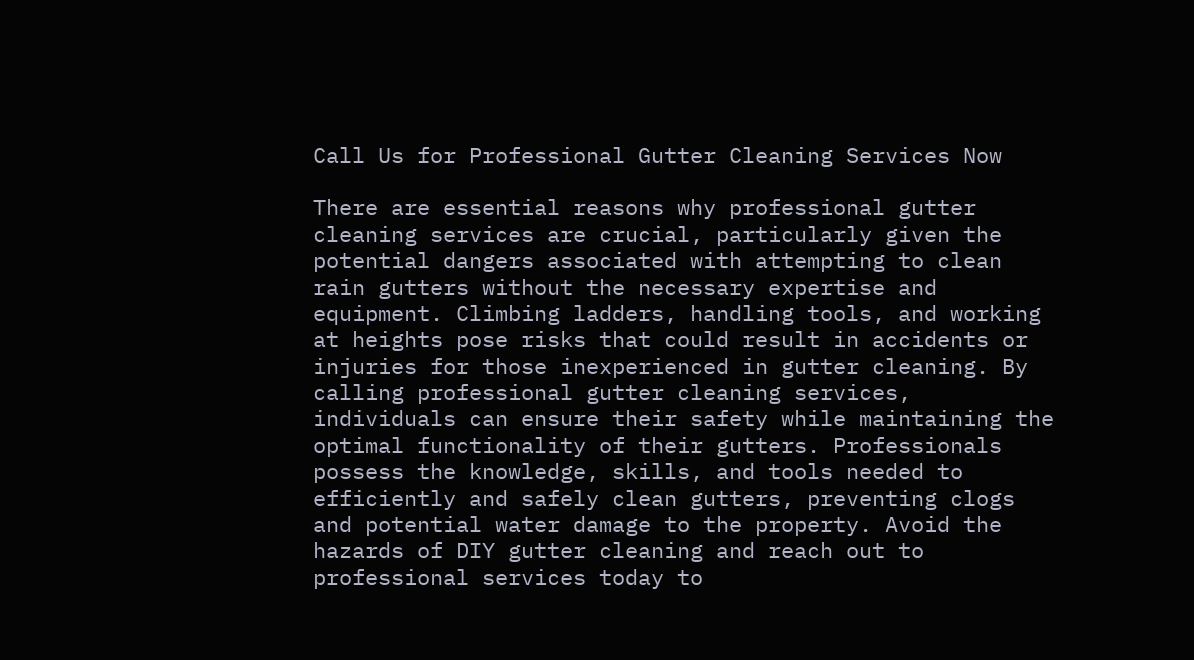Call Us for Professional Gutter Cleaning Services Now

There are essential reasons why professional gutter cleaning services are crucial, particularly given the potential dangers associated with attempting to clean rain gutters without the necessary expertise and equipment. Climbing ladders, handling tools, and working at heights pose risks that could result in accidents or injuries for those inexperienced in gutter cleaning. By calling professional gutter cleaning services, individuals can ensure their safety while maintaining the optimal functionality of their gutters. Professionals possess the knowledge, skills, and tools needed to efficiently and safely clean gutters, preventing clogs and potential water damage to the property. Avoid the hazards of DIY gutter cleaning and reach out to professional services today to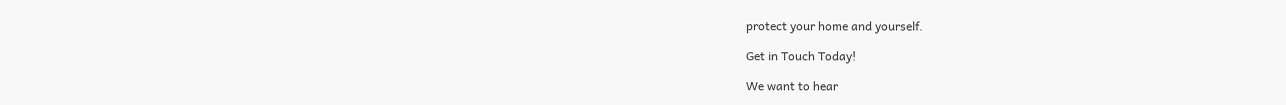protect your home and yourself.

Get in Touch Today!

We want to hear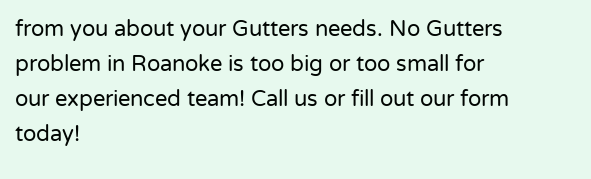from you about your Gutters needs. No Gutters problem in Roanoke is too big or too small for our experienced team! Call us or fill out our form today!